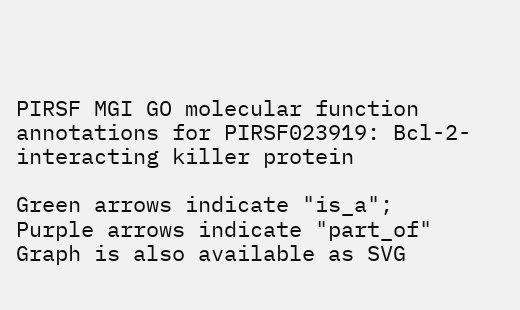PIRSF MGI GO molecular function annotations for PIRSF023919: Bcl-2-interacting killer protein

Green arrows indicate "is_a"; Purple arrows indicate "part_of"
Graph is also available as SVG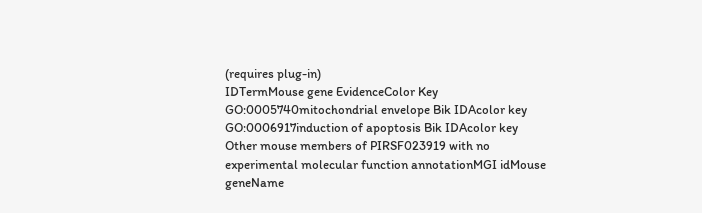(requires plug-in)
IDTermMouse gene EvidenceColor Key
GO:0005740mitochondrial envelope Bik IDAcolor key
GO:0006917induction of apoptosis Bik IDAcolor key
Other mouse members of PIRSF023919 with no experimental molecular function annotationMGI idMouse geneName